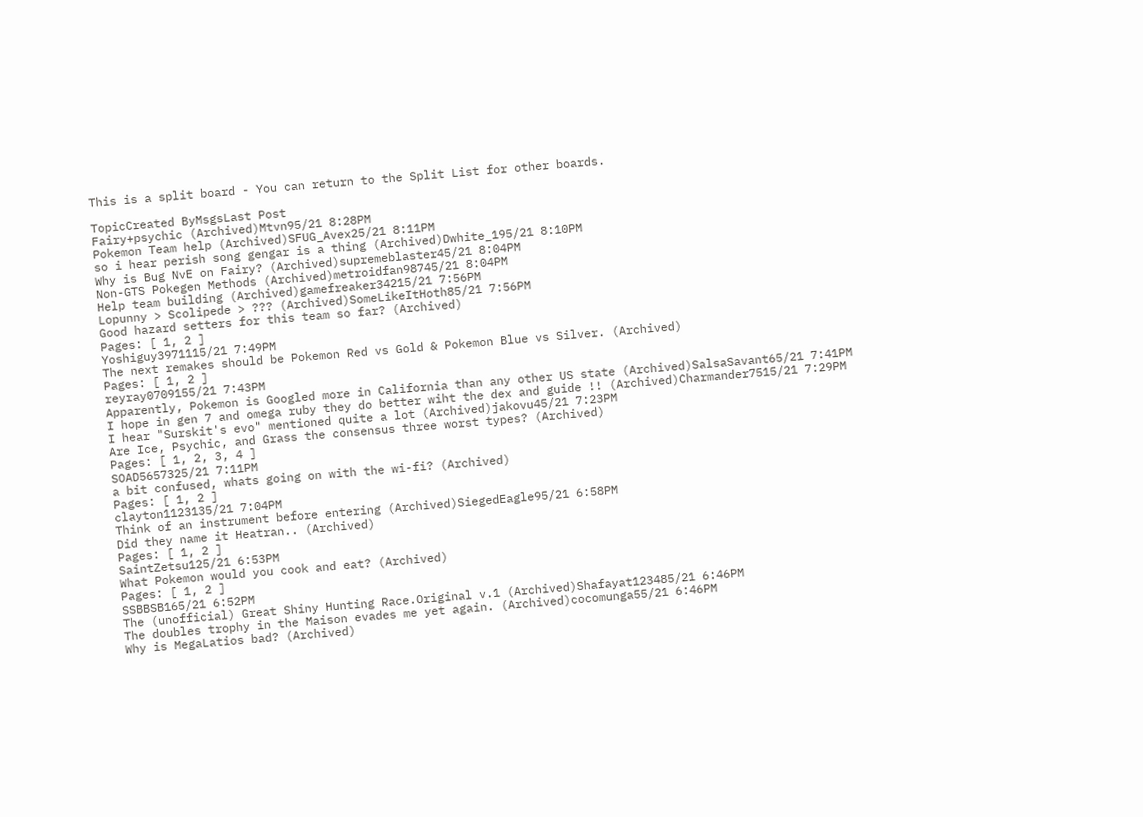This is a split board - You can return to the Split List for other boards.

TopicCreated ByMsgsLast Post
Fairy+psychic (Archived)Mtvn95/21 8:28PM
Pokemon Team help (Archived)SFUG_Avex25/21 8:11PM
so i hear perish song gengar is a thing (Archived)Dwhite_195/21 8:10PM
Why is Bug NvE on Fairy? (Archived)supremeblaster45/21 8:04PM
Non-GTS Pokegen Methods (Archived)metroidfan98745/21 8:04PM
Help team building (Archived)gamefreaker34215/21 7:56PM
Lopunny > Scolipede > ??? (Archived)SomeLikeItHoth85/21 7:56PM
Good hazard setters for this team so far? (Archived)
Pages: [ 1, 2 ]
Yoshiguy3971115/21 7:49PM
The next remakes should be Pokemon Red vs Gold & Pokemon Blue vs Silver. (Archived)
Pages: [ 1, 2 ]
reyray0709155/21 7:43PM
Apparently, Pokemon is Googled more in California than any other US state (Archived)SalsaSavant65/21 7:41PM
I hope in gen 7 and omega ruby they do better wiht the dex and guide !! (Archived)Charmander7515/21 7:29PM
I hear "Surskit's evo" mentioned quite a lot (Archived)jakovu45/21 7:23PM
Are Ice, Psychic, and Grass the consensus three worst types? (Archived)
Pages: [ 1, 2, 3, 4 ]
SOAD5657325/21 7:11PM
a bit confused, whats going on with the wi-fi? (Archived)
Pages: [ 1, 2 ]
clayton1123135/21 7:04PM
Think of an instrument before entering (Archived)SiegedEagle95/21 6:58PM
Did they name it Heatran.. (Archived)
Pages: [ 1, 2 ]
SaintZetsu125/21 6:53PM
What Pokemon would you cook and eat? (Archived)
Pages: [ 1, 2 ]
SSBBSB165/21 6:52PM
The (unofficial) Great Shiny Hunting Race.Original v.1 (Archived)Shafayat123485/21 6:46PM
The doubles trophy in the Maison evades me yet again. (Archived)cocomunga55/21 6:46PM
Why is MegaLatios bad? (Archived)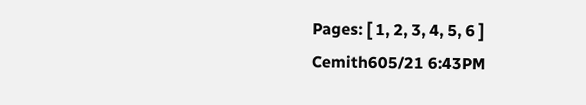Pages: [ 1, 2, 3, 4, 5, 6 ]
Cemith605/21 6:43PM